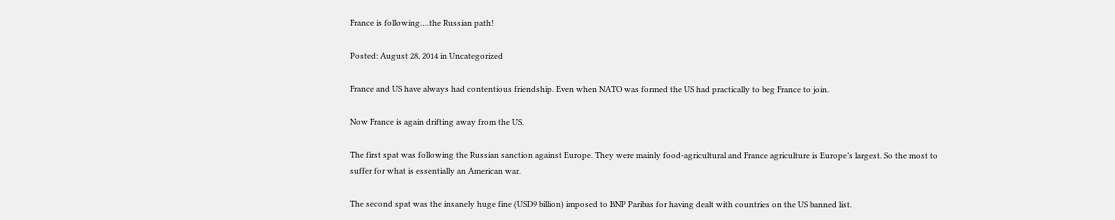France is following….the Russian path!

Posted: August 28, 2014 in Uncategorized

France and US have always had contentious friendship. Even when NATO was formed the US had practically to beg France to join.

Now France is again drifting away from the US.

The first spat was following the Russian sanction against Europe. They were mainly food-agricultural and France agriculture is Europe’s largest. So the most to suffer for what is essentially an American war.

The second spat was the insanely huge fine (USD9 billion) imposed to BNP Paribas for having dealt with countries on the US banned list.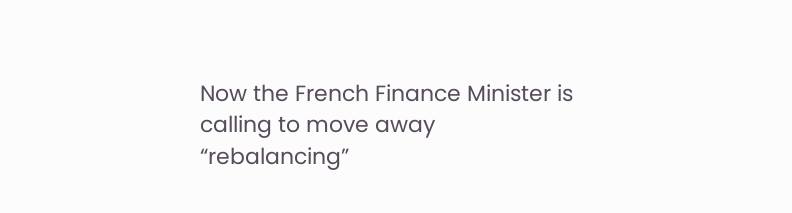Now the French Finance Minister is calling to move away “rebalancing”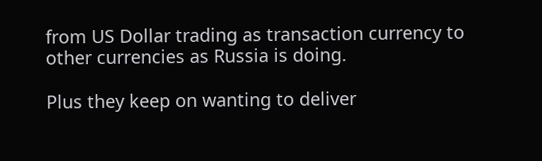from US Dollar trading as transaction currency to other currencies as Russia is doing.

Plus they keep on wanting to deliver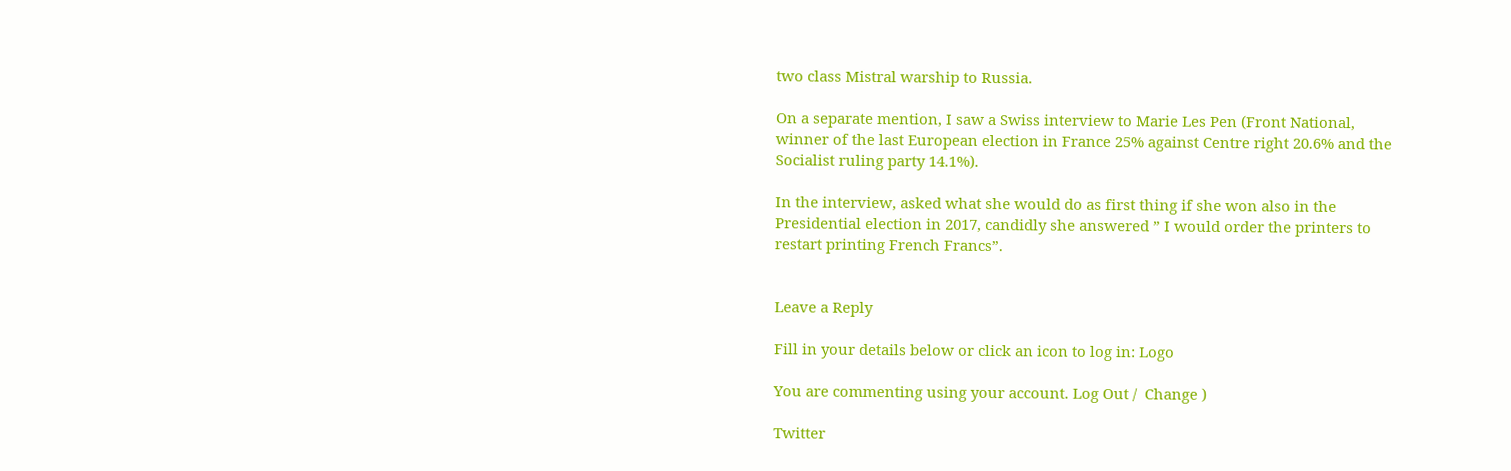two class Mistral warship to Russia.

On a separate mention, I saw a Swiss interview to Marie Les Pen (Front National, winner of the last European election in France 25% against Centre right 20.6% and the Socialist ruling party 14.1%).

In the interview, asked what she would do as first thing if she won also in the Presidential election in 2017, candidly she answered ” I would order the printers to restart printing French Francs”.


Leave a Reply

Fill in your details below or click an icon to log in: Logo

You are commenting using your account. Log Out /  Change )

Twitter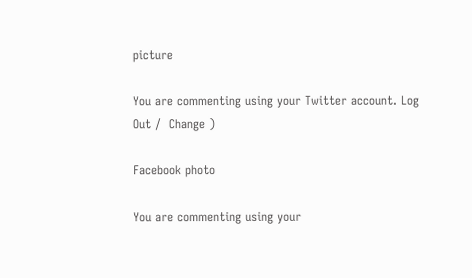picture

You are commenting using your Twitter account. Log Out /  Change )

Facebook photo

You are commenting using your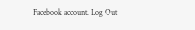Facebook account. Log Out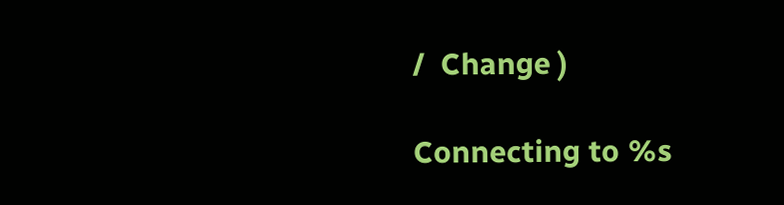/  Change )

Connecting to %s